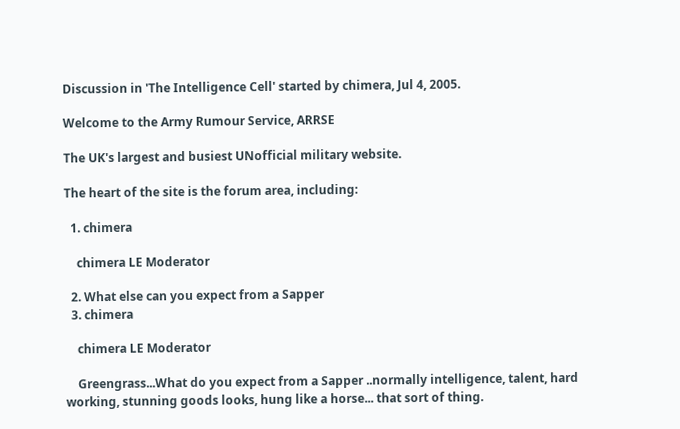Discussion in 'The Intelligence Cell' started by chimera, Jul 4, 2005.

Welcome to the Army Rumour Service, ARRSE

The UK's largest and busiest UNofficial military website.

The heart of the site is the forum area, including:

  1. chimera

    chimera LE Moderator

  2. What else can you expect from a Sapper
  3. chimera

    chimera LE Moderator

    Greengrass...What do you expect from a Sapper ..normally intelligence, talent, hard working, stunning goods looks, hung like a horse... that sort of thing.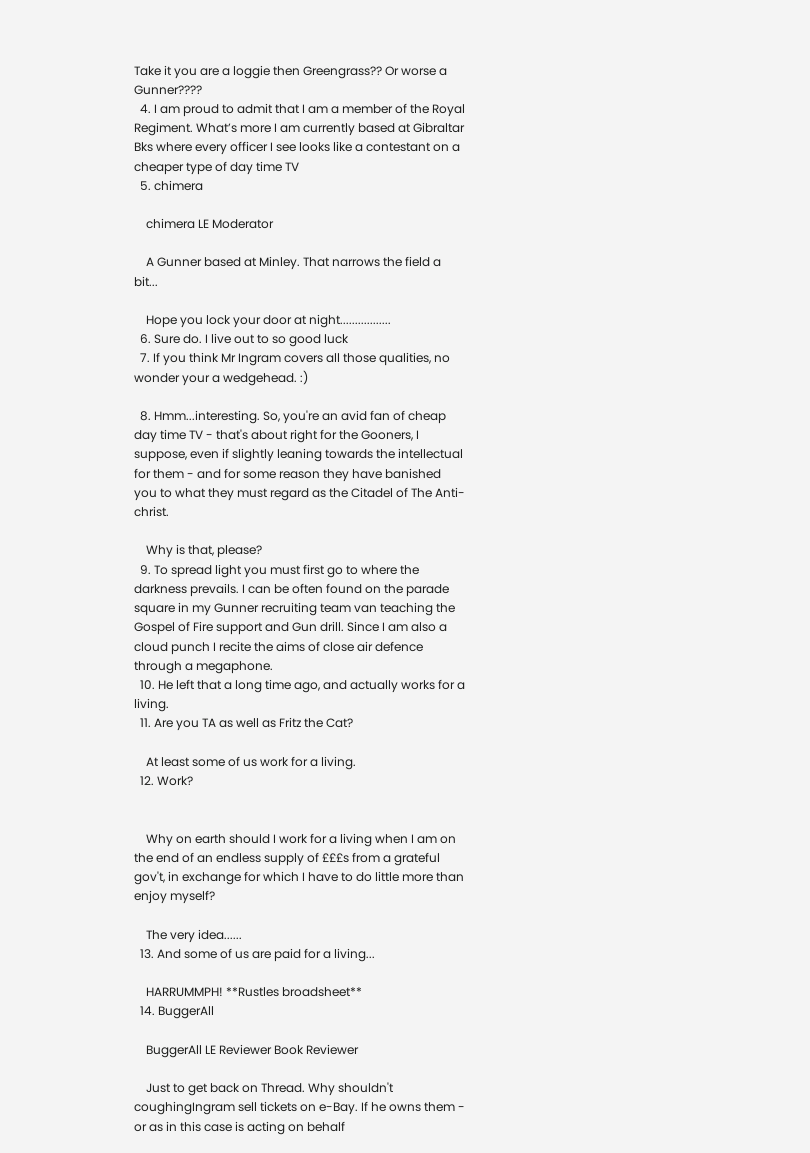Take it you are a loggie then Greengrass?? Or worse a Gunner????
  4. I am proud to admit that I am a member of the Royal Regiment. What’s more I am currently based at Gibraltar Bks where every officer I see looks like a contestant on a cheaper type of day time TV
  5. chimera

    chimera LE Moderator

    A Gunner based at Minley. That narrows the field a bit...

    Hope you lock your door at night.................
  6. Sure do. I live out to so good luck
  7. If you think Mr Ingram covers all those qualities, no wonder your a wedgehead. :)

  8. Hmm...interesting. So, you're an avid fan of cheap day time TV - that's about right for the Gooners, I suppose, even if slightly leaning towards the intellectual for them - and for some reason they have banished you to what they must regard as the Citadel of The Anti-christ.

    Why is that, please?
  9. To spread light you must first go to where the darkness prevails. I can be often found on the parade square in my Gunner recruiting team van teaching the Gospel of Fire support and Gun drill. Since I am also a cloud punch I recite the aims of close air defence through a megaphone.
  10. He left that a long time ago, and actually works for a living.
  11. Are you TA as well as Fritz the Cat?

    At least some of us work for a living.
  12. Work?


    Why on earth should I work for a living when I am on the end of an endless supply of £££s from a grateful gov't, in exchange for which I have to do little more than enjoy myself?

    The very idea......
  13. And some of us are paid for a living...

    HARRUMMPH! **Rustles broadsheet**
  14. BuggerAll

    BuggerAll LE Reviewer Book Reviewer

    Just to get back on Thread. Why shouldn't coughingIngram sell tickets on e-Bay. If he owns them - or as in this case is acting on behalf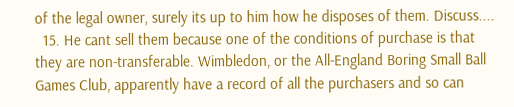of the legal owner, surely its up to him how he disposes of them. Discuss....
  15. He cant sell them because one of the conditions of purchase is that they are non-transferable. Wimbledon, or the All-England Boring Small Ball Games Club, apparently have a record of all the purchasers and so can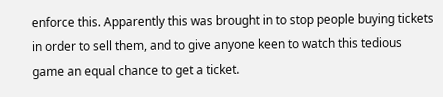enforce this. Apparently this was brought in to stop people buying tickets in order to sell them, and to give anyone keen to watch this tedious game an equal chance to get a ticket.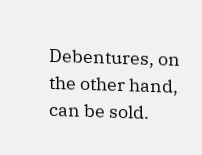Debentures, on the other hand, can be sold.